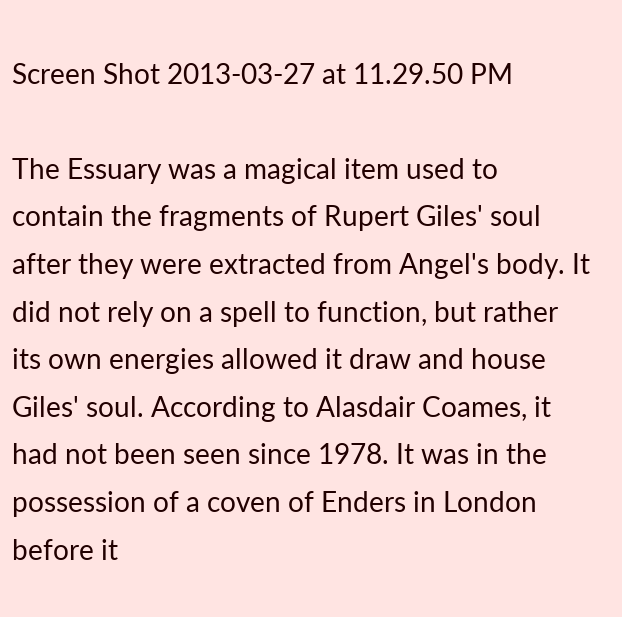Screen Shot 2013-03-27 at 11.29.50 PM

The Essuary was a magical item used to contain the fragments of Rupert Giles' soul after they were extracted from Angel's body. It did not rely on a spell to function, but rather its own energies allowed it draw and house Giles' soul. According to Alasdair Coames, it had not been seen since 1978. It was in the possession of a coven of Enders in London before it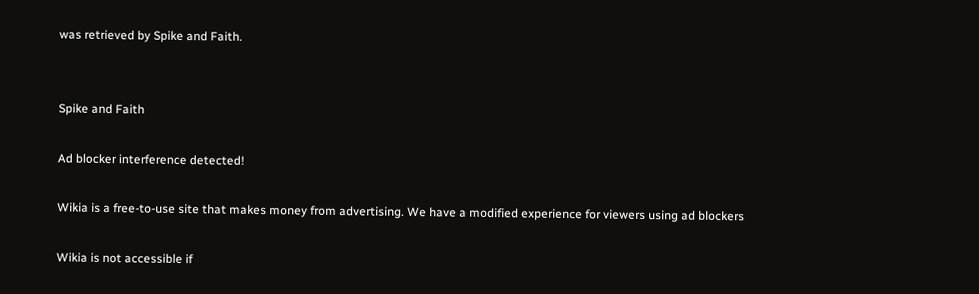was retrieved by Spike and Faith.


Spike and Faith

Ad blocker interference detected!

Wikia is a free-to-use site that makes money from advertising. We have a modified experience for viewers using ad blockers

Wikia is not accessible if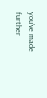you’ve made further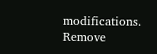modifications. Remove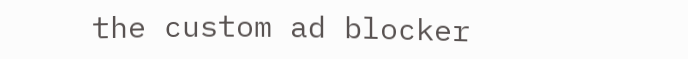the custom ad blocker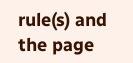rule(s) and the page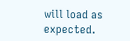will load as expected.